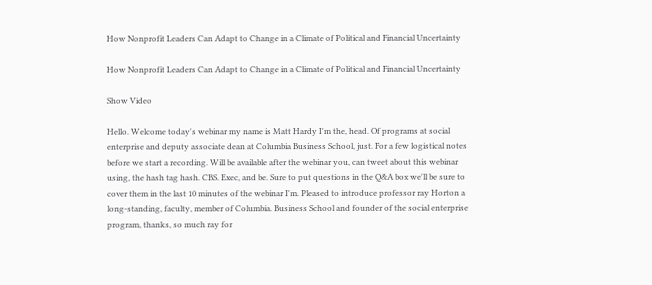How Nonprofit Leaders Can Adapt to Change in a Climate of Political and Financial Uncertainty

How Nonprofit Leaders Can Adapt to Change in a Climate of Political and Financial Uncertainty

Show Video

Hello. Welcome today's webinar my name is Matt Hardy I'm the, head. Of programs at social enterprise and deputy associate dean at Columbia Business School, just. For a few logistical notes before we start a recording. Will be available after the webinar you, can tweet about this webinar using, the hash tag hash. CBS. Exec, and be. Sure to put questions in the Q&A box we'll be sure to cover them in the last 10 minutes of the webinar I'm. Pleased to introduce professor ray Horton a long-standing, faculty, member of Columbia. Business School and founder of the social enterprise program, thanks, so much ray for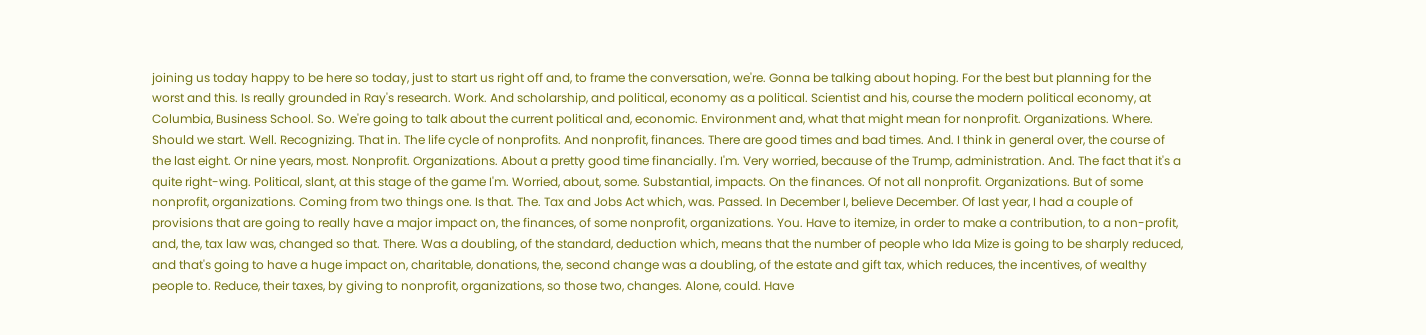joining us today happy to be here so today, just to start us right off and, to frame the conversation, we're. Gonna be talking about hoping. For the best but planning for the worst and this. Is really grounded in Ray's research. Work. And scholarship, and political, economy as a political. Scientist and his, course the modern political economy, at Columbia, Business School. So. We're going to talk about the current political and, economic. Environment and, what that might mean for nonprofit. Organizations. Where. Should we start. Well. Recognizing. That in. The life cycle of nonprofits. And nonprofit, finances. There are good times and bad times. And. I think in general over, the course of the last eight. Or nine years, most. Nonprofit. Organizations. About a pretty good time financially. I'm. Very worried, because of the Trump, administration. And. The fact that it's a quite right-wing. Political, slant, at this stage of the game I'm. Worried, about, some. Substantial, impacts. On the finances. Of not all nonprofit. Organizations. But of some nonprofit, organizations. Coming from two things one. Is that. The. Tax and Jobs Act which, was. Passed. In December I, believe December. Of last year, I had a couple of provisions that are going to really have a major impact on, the finances, of some nonprofit, organizations. You. Have to itemize, in order to make a contribution, to a non-profit, and, the, tax law was, changed so that. There. Was a doubling, of the standard, deduction which, means that the number of people who Ida Mize is going to be sharply reduced, and that's going to have a huge impact on, charitable, donations, the, second change was a doubling, of the estate and gift tax, which reduces, the incentives, of wealthy people to. Reduce, their taxes, by giving to nonprofit, organizations, so those two, changes. Alone, could. Have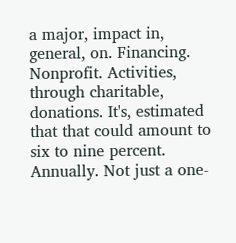a major, impact in, general, on. Financing. Nonprofit. Activities, through charitable, donations. It's, estimated that that could amount to six to nine percent. Annually. Not just a one-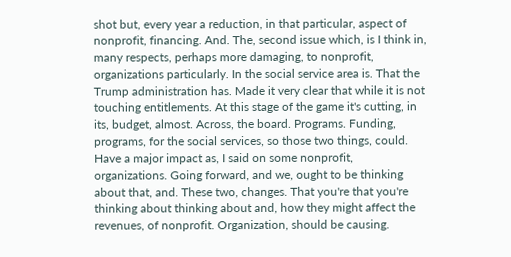shot but, every year a reduction, in that particular, aspect of nonprofit, financing. And. The, second issue which, is I think in, many respects, perhaps more damaging, to nonprofit, organizations particularly. In the social service area is. That the Trump administration has. Made it very clear that while it is not touching entitlements. At this stage of the game it's cutting, in its, budget, almost. Across, the board. Programs. Funding, programs, for the social services, so those two things, could. Have a major impact as, I said on some nonprofit, organizations. Going forward, and we, ought to be thinking about that, and. These two, changes. That you're that you're thinking about thinking about and, how they might affect the revenues, of nonprofit. Organization, should be causing.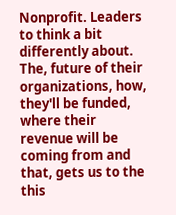Nonprofit. Leaders to think a bit differently about. The, future of their organizations, how, they'll be funded, where their revenue will be coming from and that, gets us to the this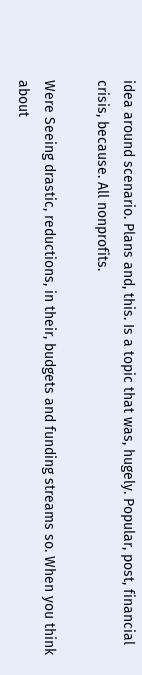idea around scenario. Plans and, this. Is a topic that was, hugely. Popular, post, financial crisis, because. All nonprofits.

Were Seeing drastic, reductions, in their, budgets and funding streams so. When you think about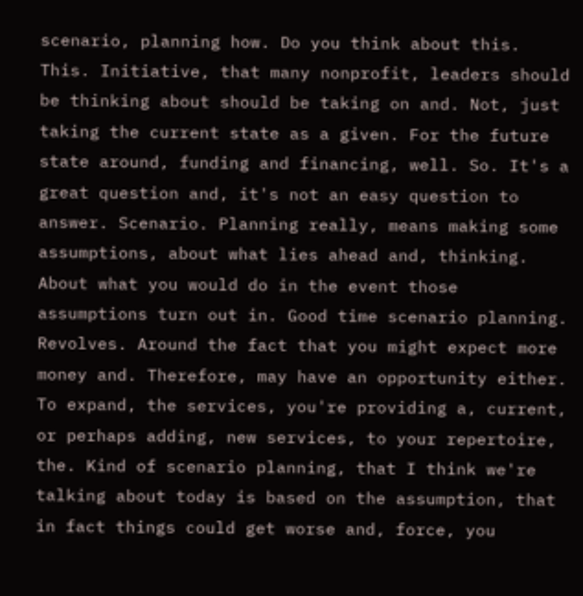scenario, planning how. Do you think about this. This. Initiative, that many nonprofit, leaders should be thinking about should be taking on and. Not, just taking the current state as a given. For the future state around, funding and financing, well. So. It's a great question and, it's not an easy question to answer. Scenario. Planning really, means making some assumptions, about what lies ahead and, thinking. About what you would do in the event those assumptions turn out in. Good time scenario planning. Revolves. Around the fact that you might expect more money and. Therefore, may have an opportunity either. To expand, the services, you're providing a, current, or perhaps adding, new services, to your repertoire, the. Kind of scenario planning, that I think we're talking about today is based on the assumption, that in fact things could get worse and, force, you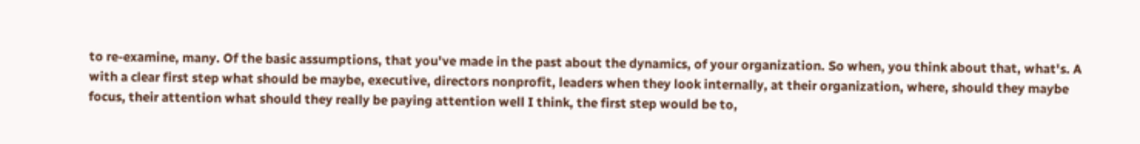to re-examine, many. Of the basic assumptions, that you've made in the past about the dynamics, of your organization. So when, you think about that, what's. A with a clear first step what should be maybe, executive, directors nonprofit, leaders when they look internally, at their organization, where, should they maybe focus, their attention what should they really be paying attention well I think, the first step would be to,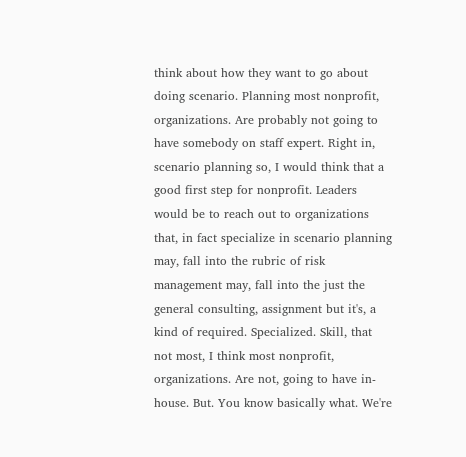think about how they want to go about doing scenario. Planning most nonprofit, organizations. Are probably not going to have somebody on staff expert. Right in, scenario planning so, I would think that a good first step for nonprofit. Leaders would be to reach out to organizations that, in fact specialize in scenario planning may, fall into the rubric of risk management may, fall into the just the general consulting, assignment but it's, a kind of required. Specialized. Skill, that not most, I think most nonprofit, organizations. Are not, going to have in-house. But. You know basically what. We're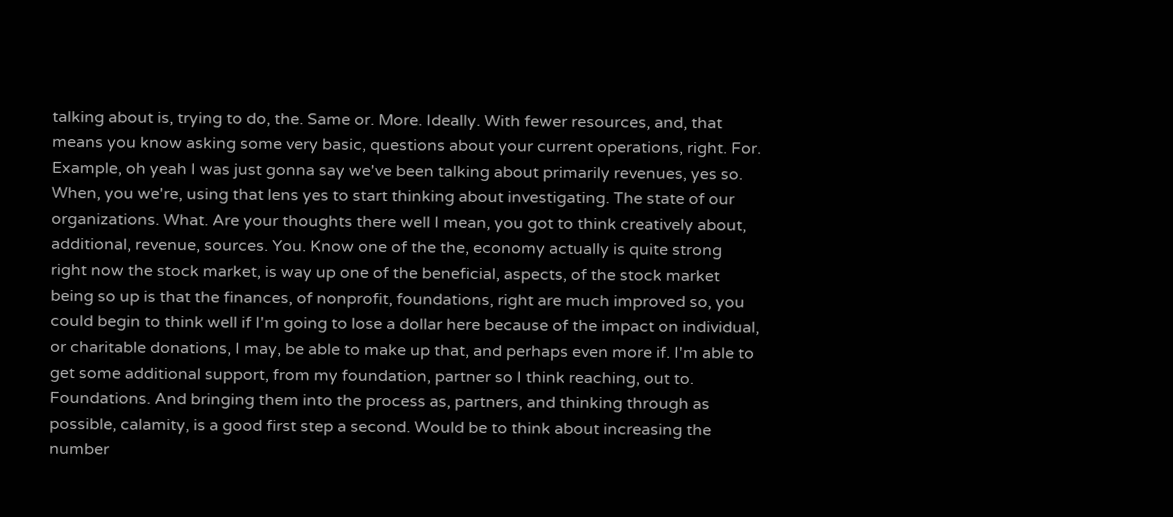talking about is, trying to do, the. Same or. More. Ideally. With fewer resources, and, that means you know asking some very basic, questions about your current operations, right. For. Example, oh yeah I was just gonna say we've been talking about primarily revenues, yes so. When, you we're, using that lens yes to start thinking about investigating. The state of our organizations. What. Are your thoughts there well I mean, you got to think creatively about, additional, revenue, sources. You. Know one of the the, economy actually is quite strong right now the stock market, is way up one of the beneficial, aspects, of the stock market being so up is that the finances, of nonprofit, foundations, right are much improved so, you could begin to think well if I'm going to lose a dollar here because of the impact on individual, or charitable donations, I may, be able to make up that, and perhaps even more if. I'm able to get some additional support, from my foundation, partner so I think reaching, out to. Foundations. And bringing them into the process as, partners, and thinking through as possible, calamity, is a good first step a second. Would be to think about increasing the number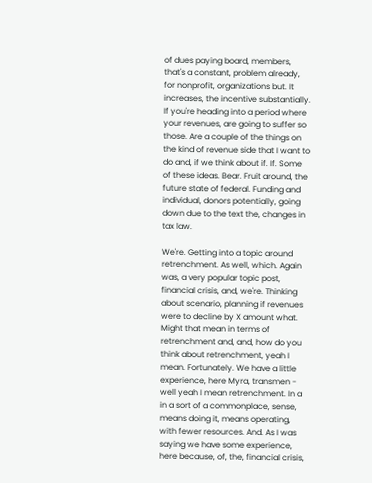of dues paying board, members, that's a constant, problem already, for nonprofit, organizations but. It increases, the incentive substantially. If you're heading into a period where your revenues, are going to suffer so those. Are a couple of the things on the kind of revenue side that I want to do and, if we think about if. If. Some of these ideas. Bear. Fruit around, the future state of federal. Funding and individual, donors potentially, going down due to the text the, changes in tax law.

We're. Getting into a topic around retrenchment. As well, which. Again was, a very popular topic post, financial crisis, and, we're. Thinking about scenario, planning if revenues were to decline by X amount what. Might that mean in terms of retrenchment and, and, how do you think about retrenchment, yeah I mean. Fortunately. We have a little experience, here Myra, transmen - well yeah I mean retrenchment. In a in a sort of a commonplace, sense, means doing it, means operating, with fewer resources. And. As I was saying we have some experience, here because, of, the, financial crisis,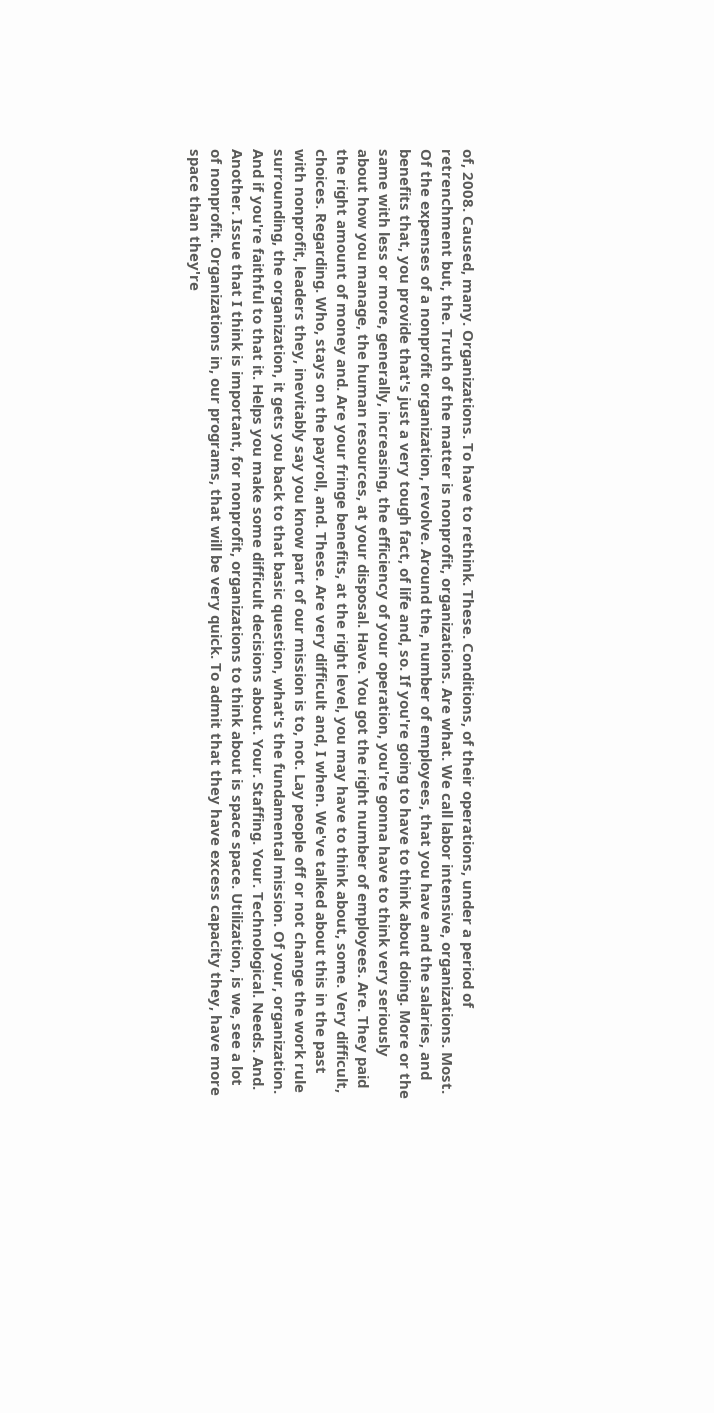of, 2008. Caused, many. Organizations. To have to rethink. These. Conditions, of their operations, under a period of retrenchment but, the. Truth of the matter is nonprofit, organizations. Are what. We call labor intensive, organizations. Most. Of the expenses of a nonprofit organization, revolve. Around the, number of employees, that you have and the salaries, and benefits that, you provide that's just a very tough fact, of life and, so. If you're going to have to think about doing. More or the same with less or more, generally, increasing, the efficiency of your operation, you're gonna have to think very seriously about how you manage, the human resources, at your disposal. Have. You got the right number of employees. Are. They paid the right amount of money and. Are your fringe benefits, at the right level, you may have to think about, some. Very difficult, choices. Regarding. Who, stays on the payroll, and. These. Are very difficult and, I when. We've talked about this in the past with nonprofit, leaders they, inevitably say you know part of our mission is to, not. Lay people off or not change the work rule surrounding, the organization, it gets you back to that basic question, what's the fundamental mission. Of your, organization. And if you're faithful to that it. Helps you make some difficult decisions about. Your. Staffing. Your. Technological. Needs. And. Another. Issue that I think is important, for nonprofit, organizations to think about is space space. Utilization, is we, see a lot of nonprofit. Organizations in, our programs, that will be very quick. To admit that they have excess capacity they, have more space than they're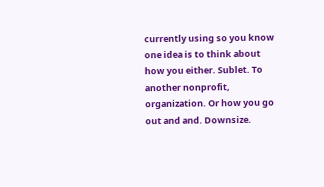currently using so you know one idea is to think about how you either. Sublet. To another nonprofit, organization. Or how you go out and and. Downsize.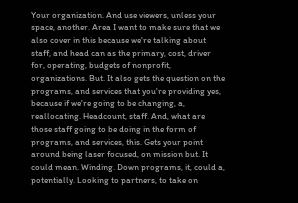Your organization. And use viewers, unless your space, another. Area I want to make sure that we also cover in this because we're talking about staff, and head can as the primary, cost, driver for, operating, budgets of nonprofit, organizations. But. It also gets the question on the programs, and services that you're providing yes, because if we're going to be changing, a, reallocating. Headcount, staff. And, what are those staff going to be doing in the form of programs, and services, this. Gets your point around being laser focused, on mission but. It could mean. Winding. Down programs, it, could a, potentially. Looking to partners, to take on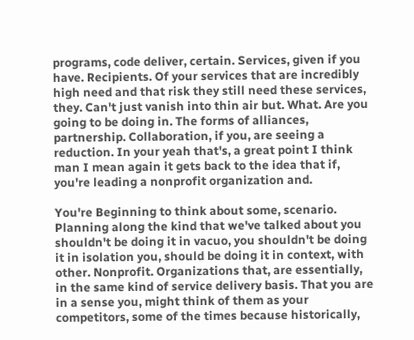programs, code deliver, certain. Services, given if you have. Recipients. Of your services that are incredibly high need and that risk they still need these services, they. Can't just vanish into thin air but. What. Are you going to be doing in. The forms of alliances, partnership. Collaboration, if you, are seeing a reduction. In your yeah that's, a great point I think man I mean again it gets back to the idea that if, you're leading a nonprofit organization and.

You're Beginning to think about some, scenario. Planning along the kind that we've talked about you shouldn't be doing it in vacuo, you shouldn't be doing it in isolation you, should be doing it in context, with other. Nonprofit. Organizations that, are essentially, in the same kind of service delivery basis. That you are in a sense you, might think of them as your competitors, some of the times because historically,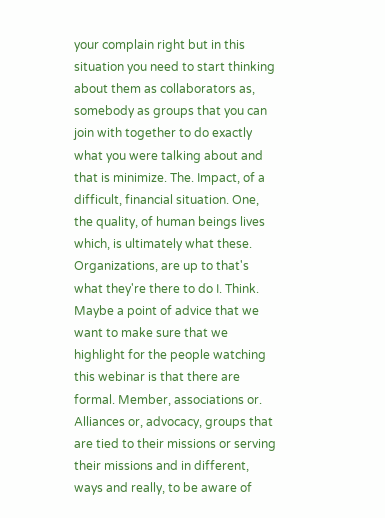your complain right but in this situation you need to start thinking about them as collaborators as, somebody as groups that you can join with together to do exactly what you were talking about and that is minimize. The. Impact, of a difficult, financial situation. One, the quality, of human beings lives which, is ultimately what these. Organizations, are up to that's what they're there to do I. Think. Maybe a point of advice that we want to make sure that we highlight for the people watching this webinar is that there are formal. Member, associations or. Alliances or, advocacy, groups that are tied to their missions or serving their missions and in different, ways and really, to be aware of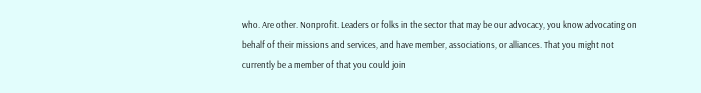who. Are other. Nonprofit. Leaders or folks in the sector that may be our advocacy, you know advocating on behalf of their missions and services, and have member, associations, or alliances. That you might not currently be a member of that you could join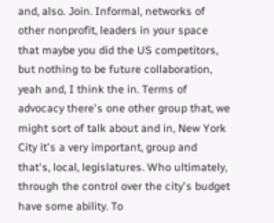and, also. Join. Informal, networks of other nonprofit, leaders in your space that maybe you did the US competitors, but nothing to be future collaboration, yeah and, I think the in. Terms of advocacy there's one other group that, we might sort of talk about and in, New York City it's a very important, group and that's, local, legislatures. Who ultimately, through the control over the city's budget have some ability. To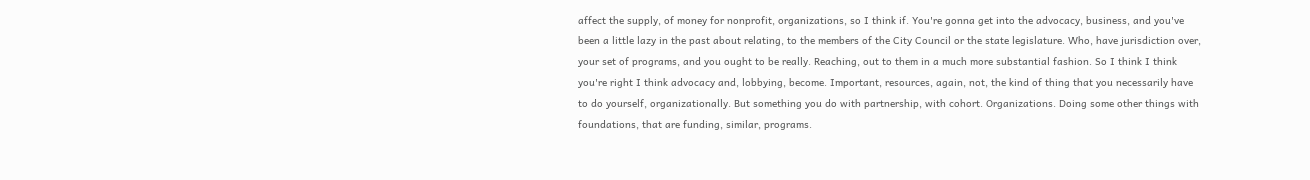affect the supply, of money for nonprofit, organizations, so I think if. You're gonna get into the advocacy, business, and you've been a little lazy in the past about relating, to the members of the City Council or the state legislature. Who, have jurisdiction over, your set of programs, and you ought to be really. Reaching, out to them in a much more substantial fashion. So I think I think you're right I think advocacy and, lobbying, become. Important, resources, again, not, the kind of thing that you necessarily have to do yourself, organizationally. But something you do with partnership, with cohort. Organizations. Doing some other things with foundations, that are funding, similar, programs.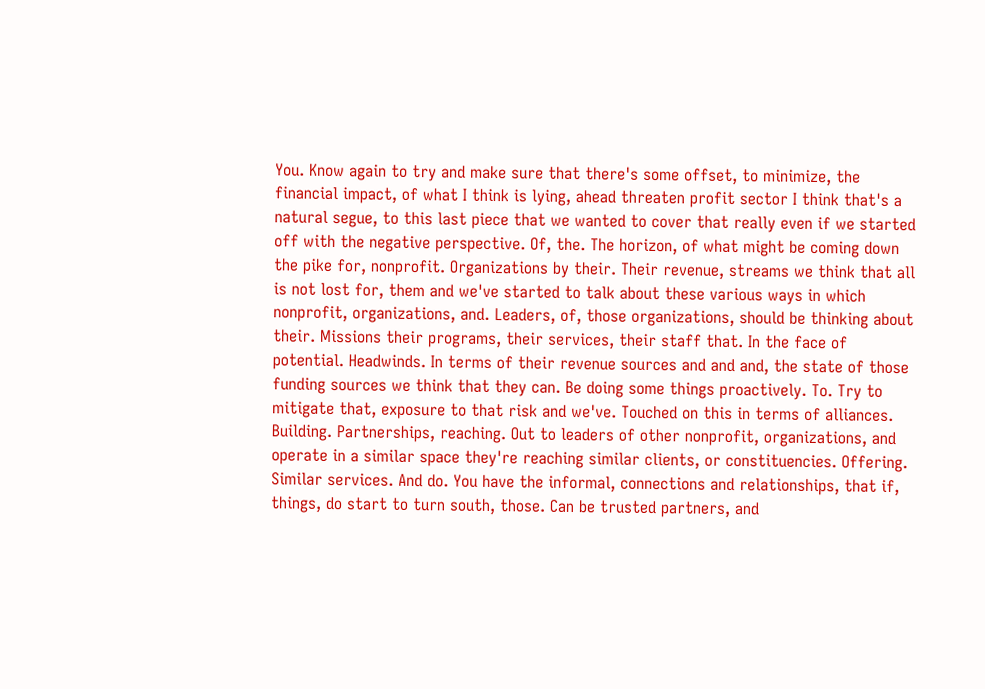You. Know again to try and make sure that there's some offset, to minimize, the financial impact, of what I think is lying, ahead threaten profit sector I think that's a natural segue, to this last piece that we wanted to cover that really even if we started off with the negative perspective. Of, the. The horizon, of what might be coming down the pike for, nonprofit. Organizations by their. Their revenue, streams we think that all is not lost for, them and we've started to talk about these various ways in which nonprofit, organizations, and. Leaders, of, those organizations, should be thinking about their. Missions their programs, their services, their staff that. In the face of potential. Headwinds. In terms of their revenue sources and and and, the state of those funding sources we think that they can. Be doing some things proactively. To. Try to mitigate that, exposure to that risk and we've. Touched on this in terms of alliances. Building. Partnerships, reaching. Out to leaders of other nonprofit, organizations, and operate in a similar space they're reaching similar clients, or constituencies. Offering. Similar services. And do. You have the informal, connections and relationships, that if, things, do start to turn south, those. Can be trusted partners, and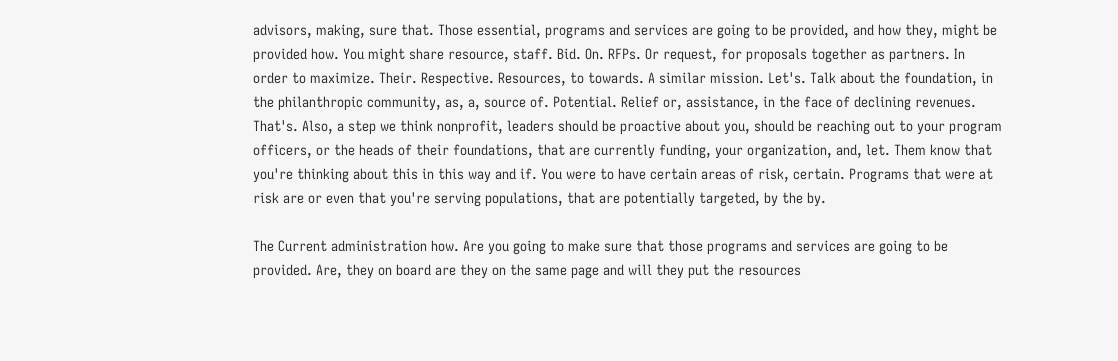advisors, making, sure that. Those essential, programs and services are going to be provided, and how they, might be provided how. You might share resource, staff. Bid. On. RFPs. Or request, for proposals together as partners. In order to maximize. Their. Respective. Resources, to towards. A similar mission. Let's. Talk about the foundation, in the philanthropic community, as, a, source of. Potential. Relief or, assistance, in the face of declining revenues. That's. Also, a step we think nonprofit, leaders should be proactive about you, should be reaching out to your program officers, or the heads of their foundations, that are currently funding, your organization, and, let. Them know that you're thinking about this in this way and if. You were to have certain areas of risk, certain. Programs that were at risk are or even that you're serving populations, that are potentially targeted, by the by.

The Current administration how. Are you going to make sure that those programs and services are going to be provided. Are, they on board are they on the same page and will they put the resources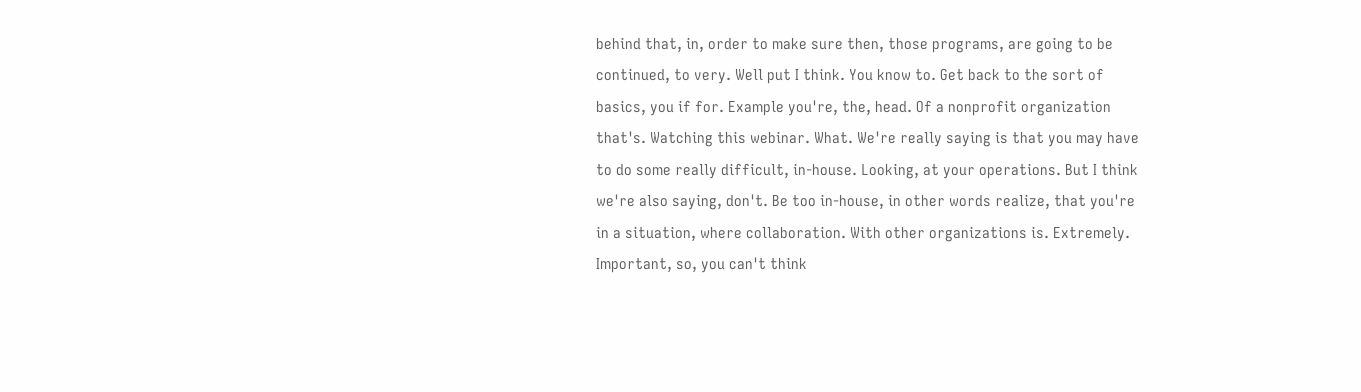behind that, in, order to make sure then, those programs, are going to be continued, to very. Well put I think. You know to. Get back to the sort of basics, you if for. Example you're, the, head. Of a nonprofit organization that's. Watching this webinar. What. We're really saying is that you may have to do some really difficult, in-house. Looking, at your operations. But I think we're also saying, don't. Be too in-house, in other words realize, that you're in a situation, where collaboration. With other organizations is. Extremely. Important, so, you can't think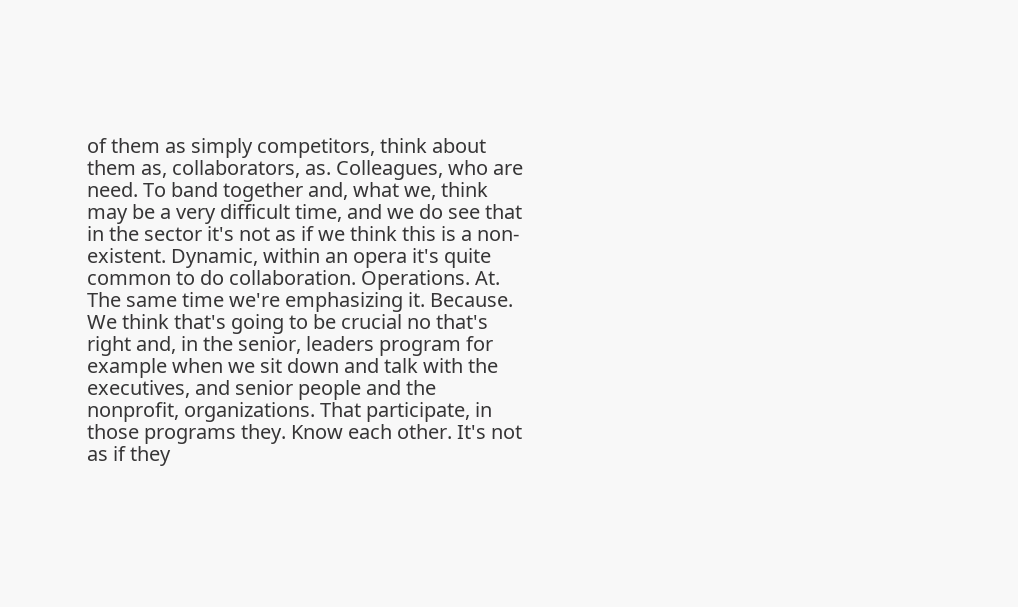of them as simply competitors, think about them as, collaborators, as. Colleagues, who are need. To band together and, what we, think may be a very difficult time, and we do see that in the sector it's not as if we think this is a non-existent. Dynamic, within an opera it's quite common to do collaboration. Operations. At. The same time we're emphasizing it. Because. We think that's going to be crucial no that's right and, in the senior, leaders program for example when we sit down and talk with the executives, and senior people and the nonprofit, organizations. That participate, in those programs they. Know each other. It's not as if they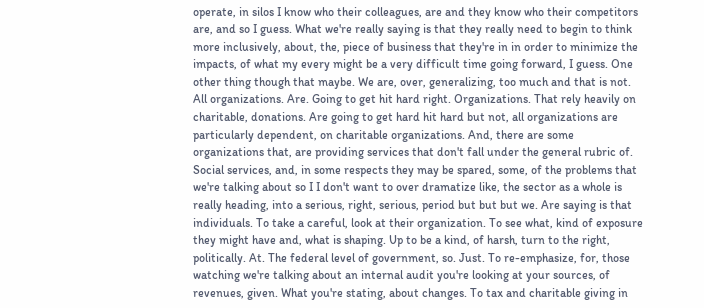operate, in silos I know who their colleagues, are and they know who their competitors are, and so I guess. What we're really saying is that they really need to begin to think more inclusively, about, the, piece of business that they're in in order to minimize the impacts, of what my every might be a very difficult time going forward, I guess. One other thing though that maybe. We are, over, generalizing, too much and that is not. All organizations. Are. Going to get hit hard right. Organizations. That rely heavily on charitable, donations. Are going to get hard hit hard but not, all organizations are particularly dependent, on charitable organizations. And, there are some organizations that, are providing services that don't fall under the general rubric of. Social services, and, in some respects they may be spared, some, of the problems that we're talking about so I I don't want to over dramatize like, the sector as a whole is really heading, into a serious, right, serious, period but but but we. Are saying is that individuals. To take a careful, look at their organization. To see what, kind of exposure they might have and, what is shaping. Up to be a kind, of harsh, turn to the right, politically. At. The federal level of government, so. Just. To re-emphasize, for, those watching we're talking about an internal audit you're looking at your sources, of revenues, given. What you're stating, about changes. To tax and charitable giving in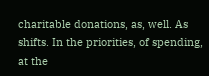charitable donations, as, well. As shifts. In the priorities, of spending, at the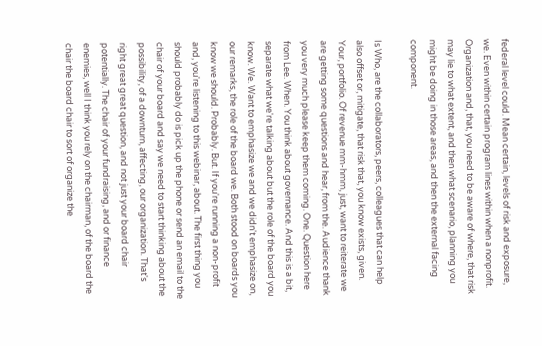federal level could. Mean certain, levels of risk and exposure, we. Even within certain program lines within when a nonprofit. Organization and, that, you need to be aware of where, that risk may lie to what extent, and then what scenario, planning you might be doing in those areas, and then the external facing component.

Is Who, are the collaborators, peers, colleagues that can help also offset or, mitigate, that risk that, you know exists, given. Your, portfolio. Of revenue mm-hmm, just, want to reiterate we are getting some questions and hear, from the. Audience thank you very much please keep them coming. One. Question here from Lee. When. You think about governance. And this is a bit, separate what we're talking about but the role of the board you know. We. Want to emphasize we and we didn't emphasize on, our remarks, the role of the board we. Both stood on boards you know we should. Probably. But. If you're running a non-profit and, you're listening to this webinar, about. The first thing you should probably do is pick up the phone or send an email to the chair of your board and say we need to start thinking about the possibility, of a downturn, affecting, our organization. That's right great great question, and not just your board chair potentially. The chair of your fundraising, and or finance enemies, well I think you rely on the chairman, of the board the chair the board chair to sort of organize the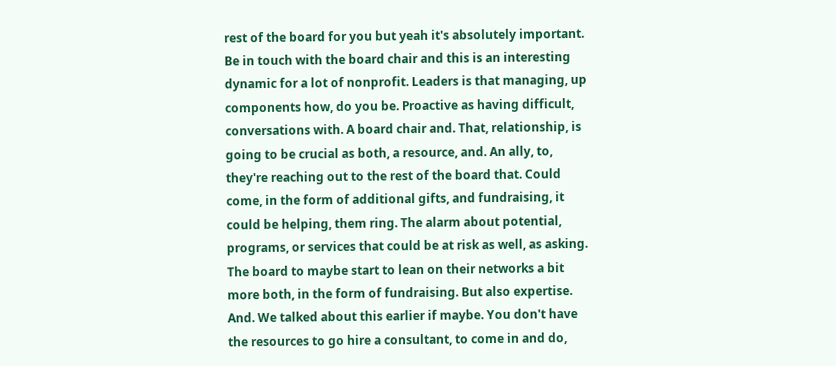rest of the board for you but yeah it's absolutely important. Be in touch with the board chair and this is an interesting dynamic for a lot of nonprofit. Leaders is that managing, up components how, do you be. Proactive as having difficult, conversations with. A board chair and. That, relationship, is going to be crucial as both, a resource, and. An ally, to, they're reaching out to the rest of the board that. Could come, in the form of additional gifts, and fundraising, it could be helping, them ring. The alarm about potential, programs, or services that could be at risk as well, as asking. The board to maybe start to lean on their networks a bit more both, in the form of fundraising. But also expertise. And. We talked about this earlier if maybe. You don't have the resources to go hire a consultant, to come in and do,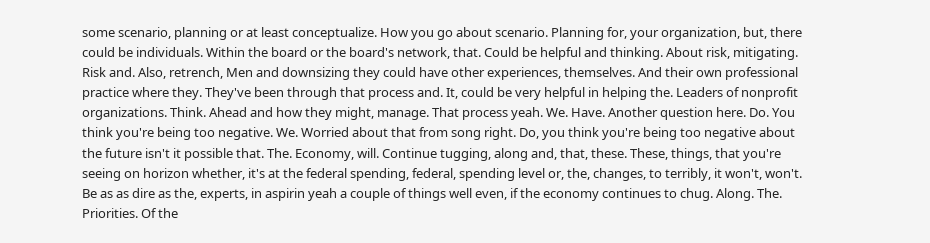some scenario, planning or at least conceptualize. How you go about scenario. Planning for, your organization, but, there could be individuals. Within the board or the board's network, that. Could be helpful and thinking. About risk, mitigating. Risk and. Also, retrench, Men and downsizing they could have other experiences, themselves. And their own professional practice where they. They've been through that process and. It, could be very helpful in helping the. Leaders of nonprofit organizations. Think. Ahead and how they might, manage. That process yeah. We. Have. Another question here. Do. You think you're being too negative. We. Worried about that from song right. Do, you think you're being too negative about the future isn't it possible that. The. Economy, will. Continue tugging, along and, that, these. These, things, that you're seeing on horizon whether, it's at the federal spending, federal, spending level or, the, changes, to terribly, it won't, won't. Be as as dire as the, experts, in aspirin yeah a couple of things well even, if the economy continues to chug. Along. The. Priorities. Of the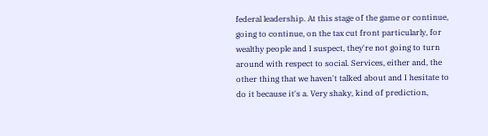federal leadership. At this stage of the game or continue, going to continue, on the tax cut front particularly, for wealthy people and I suspect, they're not going to turn around with respect to social. Services, either and, the other thing that we haven't talked about and I hesitate to do it because it's a. Very shaky, kind of prediction,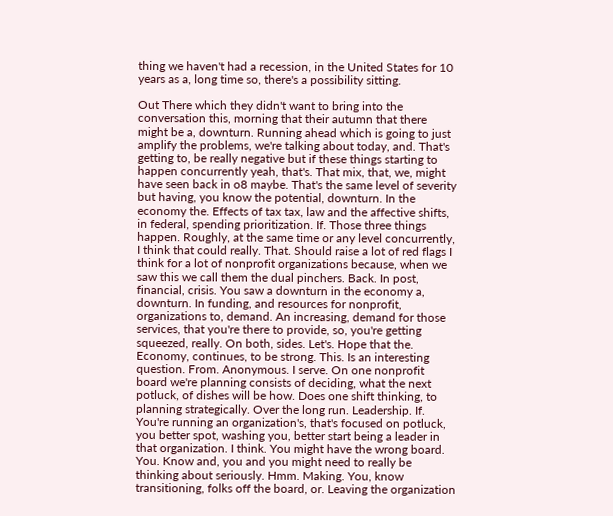thing we haven't had a recession, in the United States for 10 years as a, long time so, there's a possibility sitting.

Out There which they didn't want to bring into the conversation this, morning that their autumn that there might be a, downturn. Running ahead which is going to just amplify the problems, we're talking about today, and. That's getting to, be really negative but if these things starting to happen concurrently yeah, that's. That mix, that, we, might have seen back in o8 maybe. That's the same level of severity but having, you know the potential, downturn. In the economy the. Effects of tax tax, law and the affective shifts, in federal, spending prioritization. If. Those three things happen. Roughly, at the same time or any level concurrently, I think that could really. That. Should raise a lot of red flags I think for a lot of nonprofit organizations because, when we saw this we call them the dual pinchers. Back. In post, financial, crisis. You saw a downturn in the economy a, downturn. In funding, and resources for nonprofit, organizations to, demand. An increasing, demand for those services, that you're there to provide, so, you're getting squeezed, really. On both, sides. Let's. Hope that the. Economy, continues, to be strong. This. Is an interesting question. From. Anonymous. I serve. On one nonprofit board we're planning consists of deciding, what the next potluck, of dishes will be how. Does one shift thinking, to planning strategically. Over the long run. Leadership. If. You're running an organization's, that's focused on potluck, you better spot, washing you, better start being a leader in that organization. I think. You might have the wrong board. You. Know and, you and you might need to really be thinking about seriously. Hmm. Making. You, know transitioning, folks off the board, or. Leaving the organization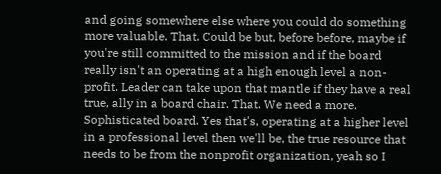and going somewhere else where you could do something more valuable. That. Could be but, before before, maybe if you're still committed to the mission and if the board really isn't an operating at a high enough level a non-profit. Leader can take upon that mantle if they have a real true, ally in a board chair. That. We need a more. Sophisticated board. Yes that's, operating at a higher level in a professional level then we'll be, the true resource that needs to be from the nonprofit organization, yeah so I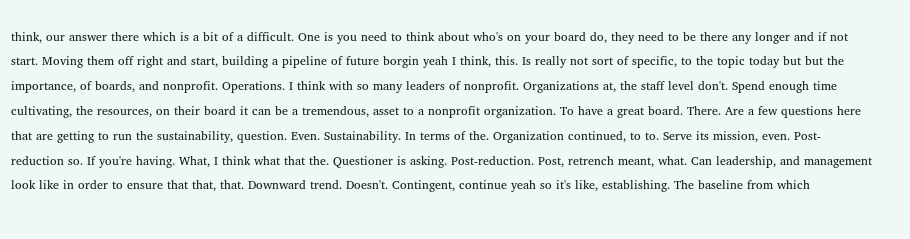think, our answer there which is a bit of a difficult. One is you need to think about who's on your board do, they need to be there any longer and if not start. Moving them off right and start, building a pipeline of future borgin yeah I think, this. Is really not sort of specific, to the topic today but but the importance, of boards, and nonprofit. Operations. I think with so many leaders of nonprofit. Organizations at, the staff level don't. Spend enough time cultivating, the resources, on their board it can be a tremendous, asset to a nonprofit organization. To have a great board. There. Are a few questions here that are getting to run the sustainability, question. Even. Sustainability. In terms of the. Organization continued, to to. Serve its mission, even. Post-reduction so. If you're having. What, I think what that the. Questioner is asking. Post-reduction. Post, retrench meant, what. Can leadership, and management look like in order to ensure that that, that. Downward trend. Doesn't. Contingent, continue yeah so it's like, establishing. The baseline from which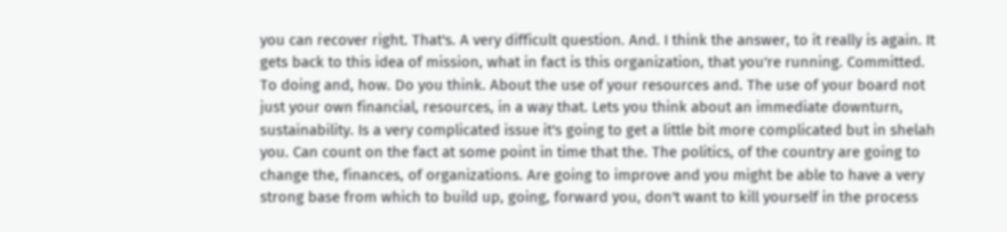you can recover right. That's. A very difficult question. And. I think the answer, to it really is again. It gets back to this idea of mission, what in fact is this organization, that you're running. Committed. To doing and, how. Do you think. About the use of your resources and. The use of your board not just your own financial, resources, in a way that. Lets you think about an immediate downturn, sustainability. Is a very complicated issue it's going to get a little bit more complicated but in shelah you. Can count on the fact at some point in time that the. The politics, of the country are going to change the, finances, of organizations. Are going to improve and you might be able to have a very strong base from which to build up, going, forward you, don't want to kill yourself in the process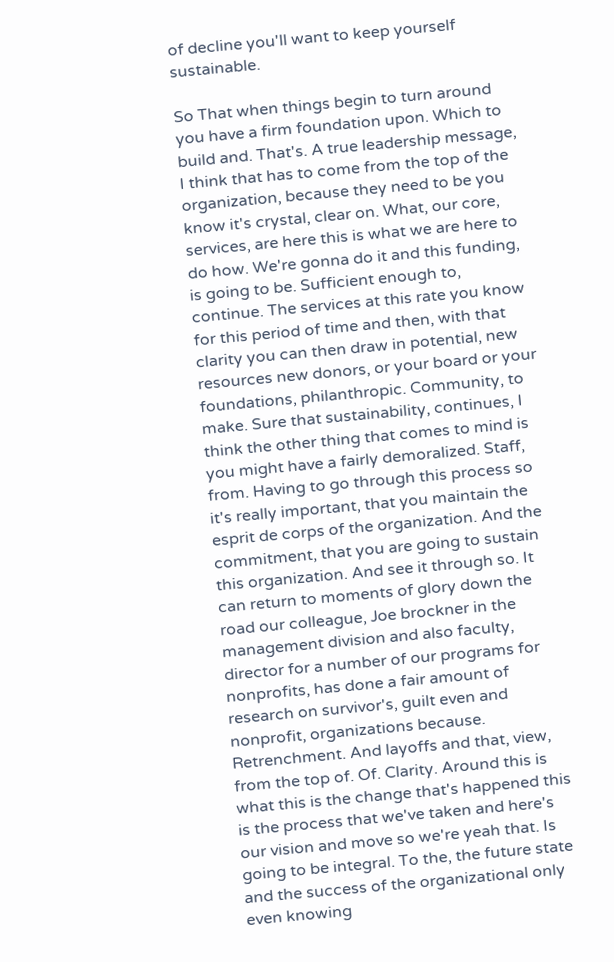of decline you'll want to keep yourself sustainable.

So That when things begin to turn around you have a firm foundation upon. Which to build and. That's. A true leadership message, I think that has to come from the top of the organization, because they need to be you know it's crystal, clear on. What, our core, services, are here this is what we are here to do how. We're gonna do it and this funding, is going to be. Sufficient enough to, continue. The services at this rate you know for this period of time and then, with that clarity you can then draw in potential, new resources new donors, or your board or your foundations, philanthropic. Community, to make. Sure that sustainability, continues, I think the other thing that comes to mind is you might have a fairly demoralized. Staff, from. Having to go through this process so it's really important, that you maintain the esprit de corps of the organization. And the commitment, that you are going to sustain this organization. And see it through so. It can return to moments of glory down the road our colleague, Joe brockner in the management division and also faculty, director for a number of our programs for nonprofits, has done a fair amount of research on survivor's, guilt even and nonprofit, organizations because. Retrenchment. And layoffs and that, view, from the top of. Of. Clarity. Around this is what this is the change that's happened this is the process that we've taken and here's our vision and move so we're yeah that. Is going to be integral. To the, the future state and the success of the organizational only even knowing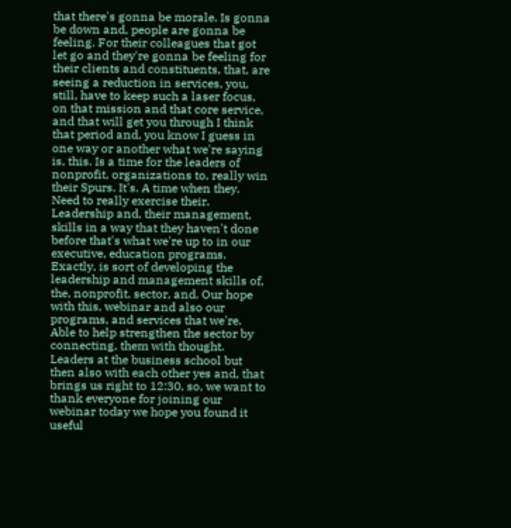that there's gonna be morale. Is gonna be down and, people are gonna be feeling. For their colleagues that got let go and they're gonna be feeling for their clients and constituents, that, are seeing a reduction in services, you, still, have to keep such a laser focus, on that mission and that core service, and that will get you through I think that period and, you know I guess in one way or another what we're saying is, this. Is a time for the leaders of nonprofit, organizations to, really win their Spurs. It's. A time when they. Need to really exercise their. Leadership and, their management, skills in a way that they haven't done before that's what we're up to in our executive, education programs. Exactly, is sort of developing the leadership and management skills of, the, nonprofit, sector, and. Our hope with this, webinar and also our programs, and services that we're. Able to help strengthen the sector by connecting, them with thought. Leaders at the business school but then also with each other yes and, that brings us right to 12:30, so, we want to thank everyone for joining our webinar today we hope you found it useful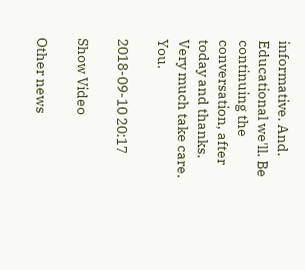informative. And. Educational we'll. Be continuing the conversation, after today and thanks. Very much take care. You.

2018-09-10 20:17

Show Video

Other news